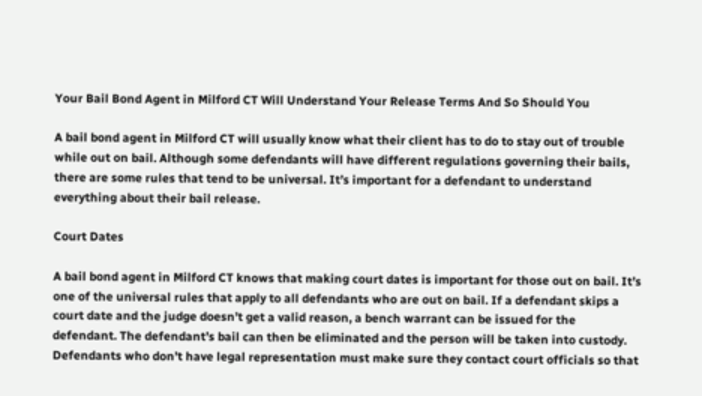Your Bail Bond Agent in Milford CT Will Understand Your Release Terms And So Should You

A bail bond agent in Milford CT will usually know what their client has to do to stay out of trouble while out on bail. Although some defendants will have different regulations governing their bails, there are some rules that tend to be universal. It’s important for a defendant to understand everything about their bail release.

Court Dates

A bail bond agent in Milford CT knows that making court dates is important for those out on bail. It’s one of the universal rules that apply to all defendants who are out on bail. If a defendant skips a court date and the judge doesn’t get a valid reason, a bench warrant can be issued for the defendant. The defendant’s bail can then be eliminated and the person will be taken into custody. Defendants who don’t have legal representation must make sure they contact court officials so that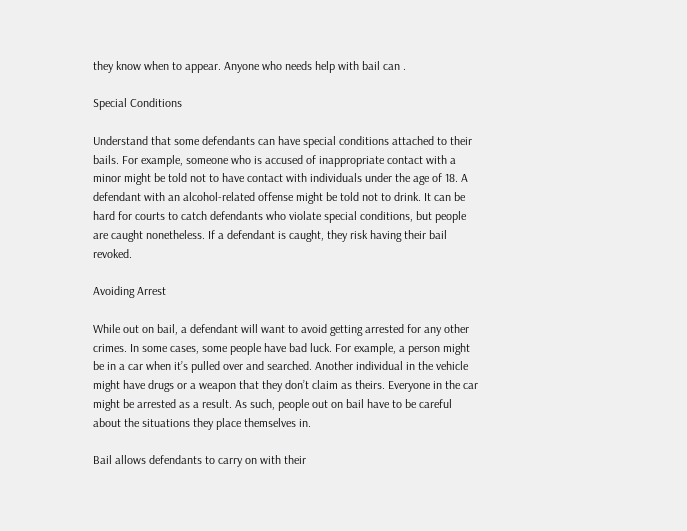they know when to appear. Anyone who needs help with bail can .

Special Conditions

Understand that some defendants can have special conditions attached to their bails. For example, someone who is accused of inappropriate contact with a minor might be told not to have contact with individuals under the age of 18. A defendant with an alcohol-related offense might be told not to drink. It can be hard for courts to catch defendants who violate special conditions, but people are caught nonetheless. If a defendant is caught, they risk having their bail revoked.

Avoiding Arrest

While out on bail, a defendant will want to avoid getting arrested for any other crimes. In some cases, some people have bad luck. For example, a person might be in a car when it’s pulled over and searched. Another individual in the vehicle might have drugs or a weapon that they don’t claim as theirs. Everyone in the car might be arrested as a result. As such, people out on bail have to be careful about the situations they place themselves in.

Bail allows defendants to carry on with their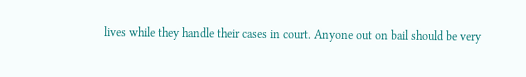lives while they handle their cases in court. Anyone out on bail should be very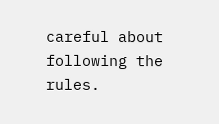careful about following the rules.